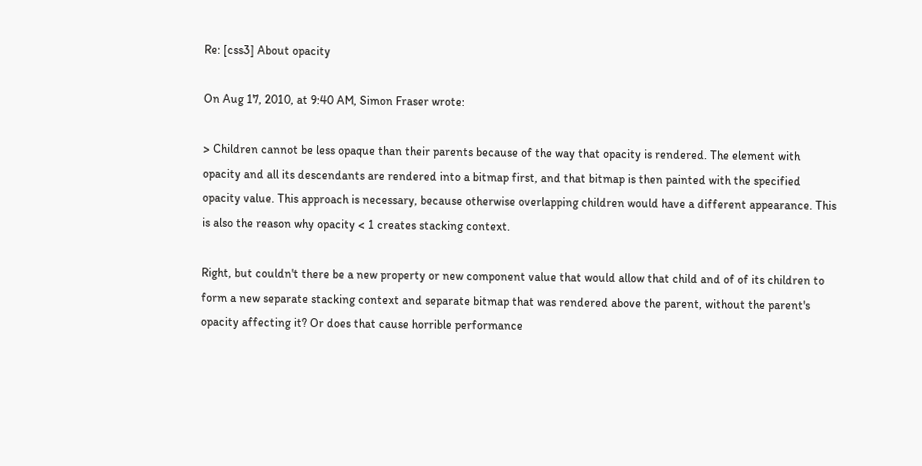Re: [css3] About opacity

On Aug 17, 2010, at 9:40 AM, Simon Fraser wrote:

> Children cannot be less opaque than their parents because of the way that opacity is rendered. The element with opacity and all its descendants are rendered into a bitmap first, and that bitmap is then painted with the specified opacity value. This approach is necessary, because otherwise overlapping children would have a different appearance. This is also the reason why opacity < 1 creates stacking context.

Right, but couldn't there be a new property or new component value that would allow that child and of of its children to form a new separate stacking context and separate bitmap that was rendered above the parent, without the parent's opacity affecting it? Or does that cause horrible performance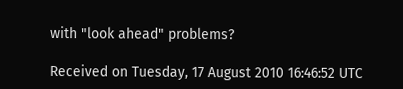with "look ahead" problems?

Received on Tuesday, 17 August 2010 16:46:52 UTC